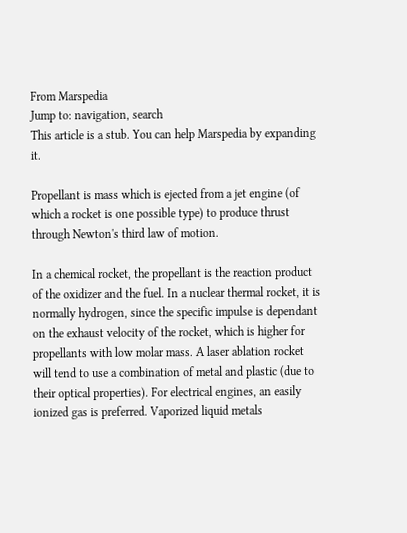From Marspedia
Jump to: navigation, search
This article is a stub. You can help Marspedia by expanding it.

Propellant is mass which is ejected from a jet engine (of which a rocket is one possible type) to produce thrust through Newton's third law of motion.

In a chemical rocket, the propellant is the reaction product of the oxidizer and the fuel. In a nuclear thermal rocket, it is normally hydrogen, since the specific impulse is dependant on the exhaust velocity of the rocket, which is higher for propellants with low molar mass. A laser ablation rocket will tend to use a combination of metal and plastic (due to their optical properties). For electrical engines, an easily ionized gas is preferred. Vaporized liquid metals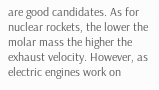are good candidates. As for nuclear rockets, the lower the molar mass the higher the exhaust velocity. However, as electric engines work on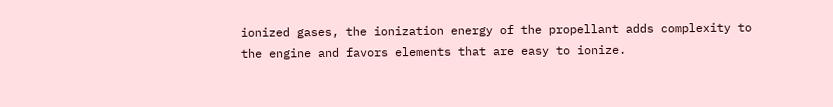ionized gases, the ionization energy of the propellant adds complexity to the engine and favors elements that are easy to ionize.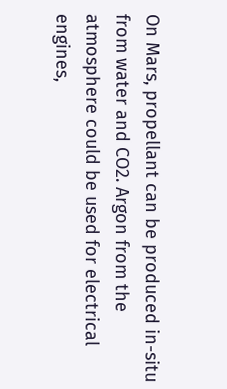On Mars, propellant can be produced in-situ from water and CO2. Argon from the atmosphere could be used for electrical engines,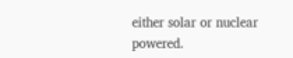either solar or nuclear powered.